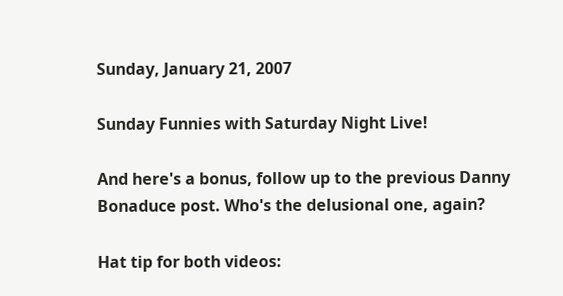Sunday, January 21, 2007

Sunday Funnies with Saturday Night Live!

And here's a bonus, follow up to the previous Danny Bonaduce post. Who's the delusional one, again?

Hat tip for both videos: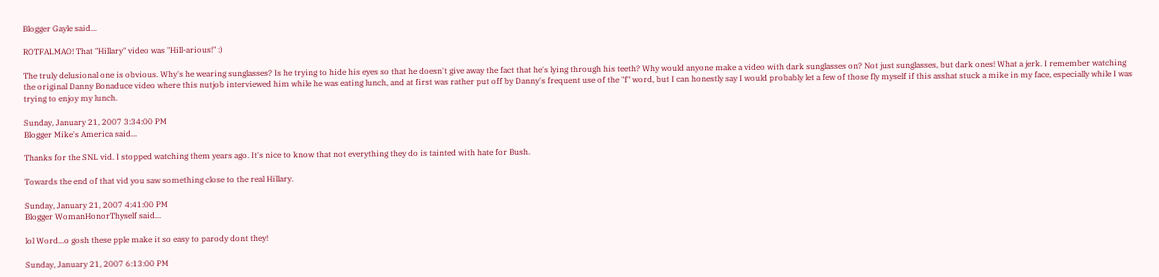Blogger Gayle said...

ROTFALMAO! That "Hillary" video was "Hill-arious!" :)

The truly delusional one is obvious. Why's he wearing sunglasses? Is he trying to hide his eyes so that he doesn't give away the fact that he's lying through his teeth? Why would anyone make a video with dark sunglasses on? Not just sunglasses, but dark ones! What a jerk. I remember watching the original Danny Bonaduce video where this nutjob interviewed him while he was eating lunch, and at first was rather put off by Danny's frequent use of the "f" word, but I can honestly say I would probably let a few of those fly myself if this asshat stuck a mike in my face, especially while I was trying to enjoy my lunch.

Sunday, January 21, 2007 3:34:00 PM
Blogger Mike's America said...

Thanks for the SNL vid. I stopped watching them years ago. It's nice to know that not everything they do is tainted with hate for Bush.

Towards the end of that vid you saw something close to the real Hillary.

Sunday, January 21, 2007 4:41:00 PM
Blogger WomanHonorThyself said...

lol Word...o gosh these pple make it so easy to parody dont they!

Sunday, January 21, 2007 6:13:00 PM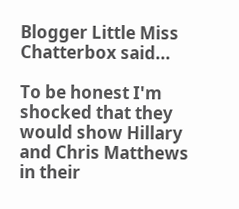Blogger Little Miss Chatterbox said...

To be honest I'm shocked that they would show Hillary and Chris Matthews in their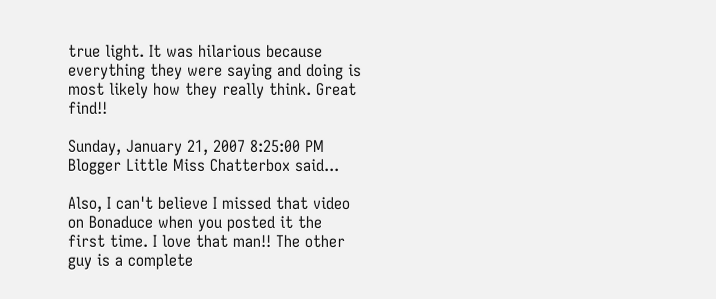true light. It was hilarious because everything they were saying and doing is most likely how they really think. Great find!!

Sunday, January 21, 2007 8:25:00 PM
Blogger Little Miss Chatterbox said...

Also, I can't believe I missed that video on Bonaduce when you posted it the first time. I love that man!! The other guy is a complete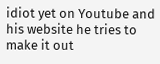idiot yet on Youtube and his website he tries to make it out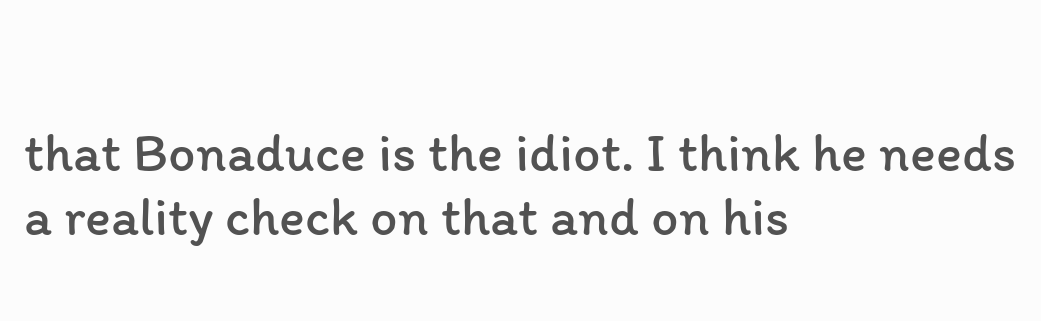that Bonaduce is the idiot. I think he needs a reality check on that and on his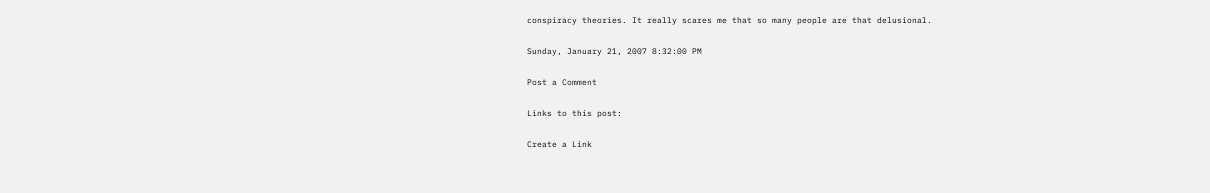conspiracy theories. It really scares me that so many people are that delusional.

Sunday, January 21, 2007 8:32:00 PM

Post a Comment

Links to this post:

Create a Link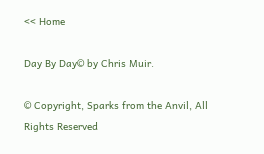<< Home

Day By Day© by Chris Muir.

© Copyright, Sparks from the Anvil, All Rights Reserved